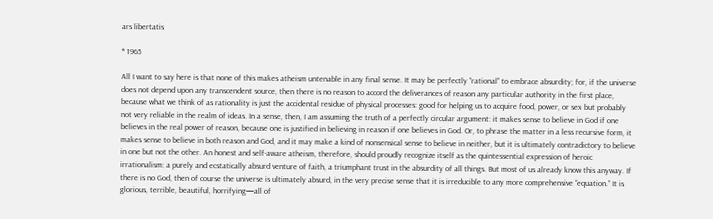ars libertatis

* 1965

All I want to say here is that none of this makes atheism untenable in any final sense. It may be perfectly “rational” to embrace absurdity; for, if the universe does not depend upon any transcendent source, then there is no reason to accord the deliverances of reason any particular authority in the first place, because what we think of as rationality is just the accidental residue of physical processes: good for helping us to acquire food, power, or sex but probably not very reliable in the realm of ideas. In a sense, then, I am assuming the truth of a perfectly circular argument: it makes sense to believe in God if one believes in the real power of reason, because one is justified in believing in reason if one believes in God. Or, to phrase the matter in a less recursive form, it makes sense to believe in both reason and God, and it may make a kind of nonsensical sense to believe in neither, but it is ultimately contradictory to believe in one but not the other. An honest and self-aware atheism, therefore, should proudly recognize itself as the quintessential expression of heroic irrationalism: a purely and ecstatically absurd venture of faith, a triumphant trust in the absurdity of all things. But most of us already know this anyway. If there is no God, then of course the universe is ultimately absurd, in the very precise sense that it is irreducible to any more comprehensive “equation.” It is glorious, terrible, beautiful, horrifying—all of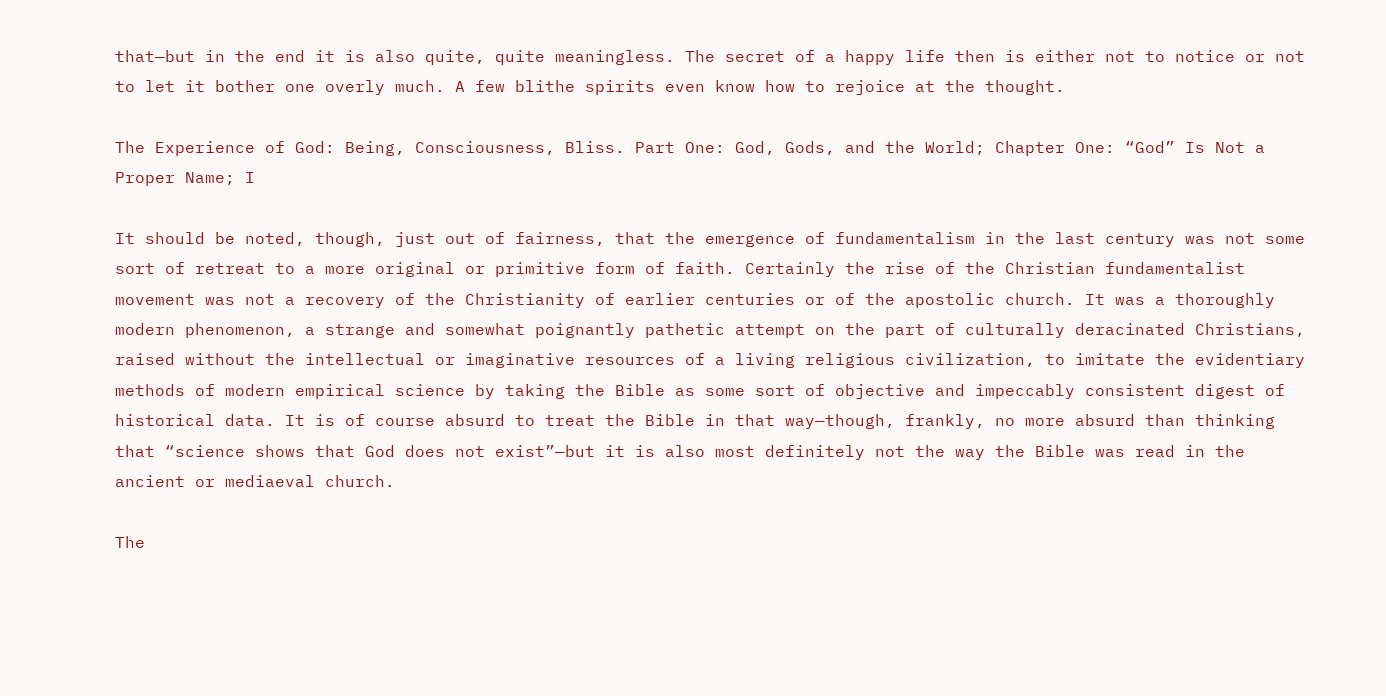that—but in the end it is also quite, quite meaningless. The secret of a happy life then is either not to notice or not to let it bother one overly much. A few blithe spirits even know how to rejoice at the thought.

The Experience of God: Being, Consciousness, Bliss. Part One: God, Gods, and the World; Chapter One: “God” Is Not a Proper Name; I

It should be noted, though, just out of fairness, that the emergence of fundamentalism in the last century was not some sort of retreat to a more original or primitive form of faith. Certainly the rise of the Christian fundamentalist movement was not a recovery of the Christianity of earlier centuries or of the apostolic church. It was a thoroughly modern phenomenon, a strange and somewhat poignantly pathetic attempt on the part of culturally deracinated Christians, raised without the intellectual or imaginative resources of a living religious civilization, to imitate the evidentiary methods of modern empirical science by taking the Bible as some sort of objective and impeccably consistent digest of historical data. It is of course absurd to treat the Bible in that way—though, frankly, no more absurd than thinking that “science shows that God does not exist”—but it is also most definitely not the way the Bible was read in the ancient or mediaeval church.

The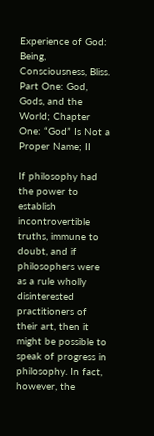Experience of God: Being, Consciousness, Bliss. Part One: God, Gods, and the World; Chapter One: “God” Is Not a Proper Name; II

If philosophy had the power to establish incontrovertible truths, immune to doubt, and if philosophers were as a rule wholly disinterested practitioners of their art, then it might be possible to speak of progress in philosophy. In fact, however, the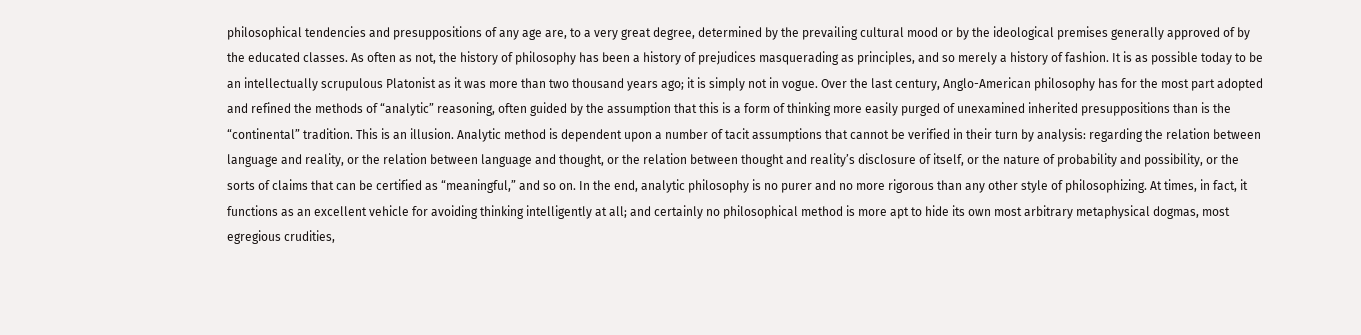philosophical tendencies and presuppositions of any age are, to a very great degree, determined by the prevailing cultural mood or by the ideological premises generally approved of by the educated classes. As often as not, the history of philosophy has been a history of prejudices masquerading as principles, and so merely a history of fashion. It is as possible today to be an intellectually scrupulous Platonist as it was more than two thousand years ago; it is simply not in vogue. Over the last century, Anglo-American philosophy has for the most part adopted and refined the methods of “analytic” reasoning, often guided by the assumption that this is a form of thinking more easily purged of unexamined inherited presuppositions than is the “continental” tradition. This is an illusion. Analytic method is dependent upon a number of tacit assumptions that cannot be verified in their turn by analysis: regarding the relation between language and reality, or the relation between language and thought, or the relation between thought and reality’s disclosure of itself, or the nature of probability and possibility, or the sorts of claims that can be certified as “meaningful,” and so on. In the end, analytic philosophy is no purer and no more rigorous than any other style of philosophizing. At times, in fact, it functions as an excellent vehicle for avoiding thinking intelligently at all; and certainly no philosophical method is more apt to hide its own most arbitrary metaphysical dogmas, most egregious crudities,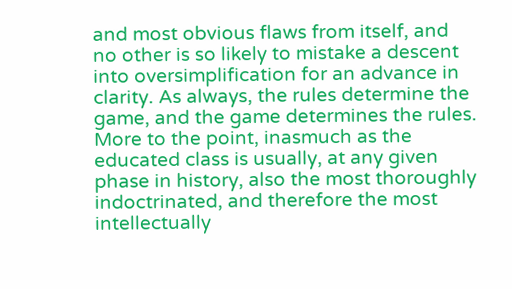and most obvious flaws from itself, and no other is so likely to mistake a descent into oversimplification for an advance in clarity. As always, the rules determine the game, and the game determines the rules. More to the point, inasmuch as the educated class is usually, at any given phase in history, also the most thoroughly indoctrinated, and therefore the most intellectually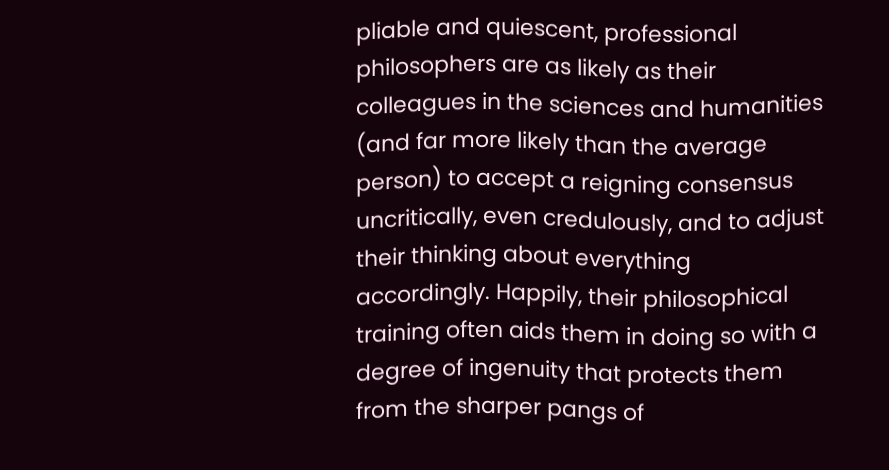pliable and quiescent, professional philosophers are as likely as their colleagues in the sciences and humanities (and far more likely than the average person) to accept a reigning consensus uncritically, even credulously, and to adjust their thinking about everything accordingly. Happily, their philosophical training often aids them in doing so with a degree of ingenuity that protects them from the sharper pangs of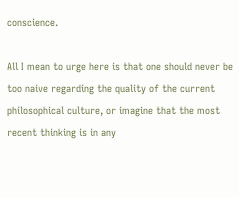conscience.

All I mean to urge here is that one should never be too naive regarding the quality of the current philosophical culture, or imagine that the most recent thinking is in any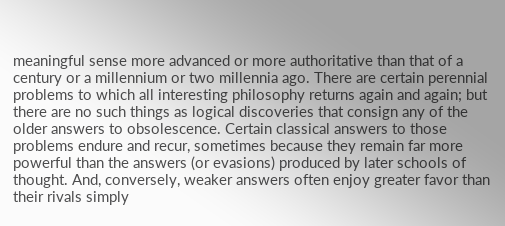meaningful sense more advanced or more authoritative than that of a century or a millennium or two millennia ago. There are certain perennial problems to which all interesting philosophy returns again and again; but there are no such things as logical discoveries that consign any of the older answers to obsolescence. Certain classical answers to those problems endure and recur, sometimes because they remain far more powerful than the answers (or evasions) produced by later schools of thought. And, conversely, weaker answers often enjoy greater favor than their rivals simply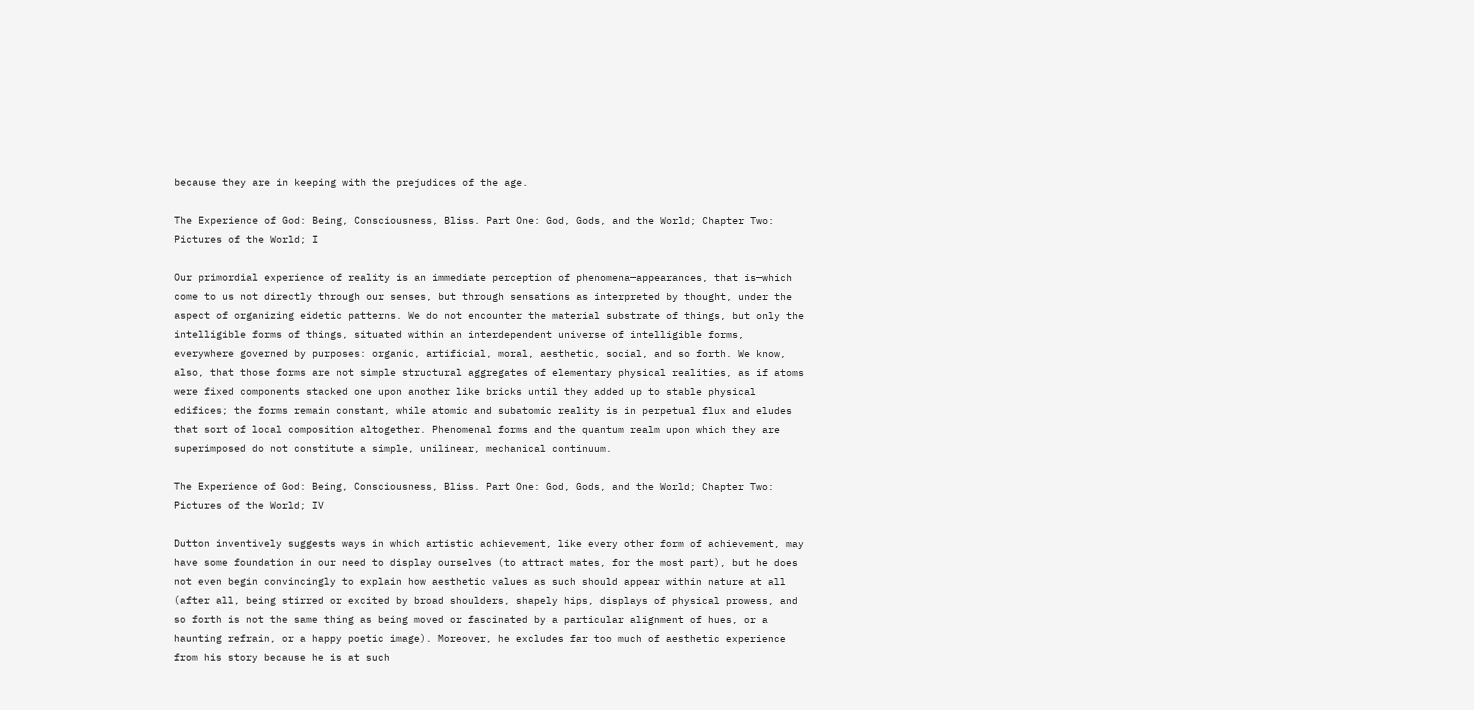because they are in keeping with the prejudices of the age.

The Experience of God: Being, Consciousness, Bliss. Part One: God, Gods, and the World; Chapter Two: Pictures of the World; I

Our primordial experience of reality is an immediate perception of phenomena—appearances, that is—which come to us not directly through our senses, but through sensations as interpreted by thought, under the aspect of organizing eidetic patterns. We do not encounter the material substrate of things, but only the intelligible forms of things, situated within an interdependent universe of intelligible forms, everywhere governed by purposes: organic, artificial, moral, aesthetic, social, and so forth. We know, also, that those forms are not simple structural aggregates of elementary physical realities, as if atoms were fixed components stacked one upon another like bricks until they added up to stable physical edifices; the forms remain constant, while atomic and subatomic reality is in perpetual flux and eludes that sort of local composition altogether. Phenomenal forms and the quantum realm upon which they are superimposed do not constitute a simple, unilinear, mechanical continuum.

The Experience of God: Being, Consciousness, Bliss. Part One: God, Gods, and the World; Chapter Two: Pictures of the World; IV

Dutton inventively suggests ways in which artistic achievement, like every other form of achievement, may have some foundation in our need to display ourselves (to attract mates, for the most part), but he does not even begin convincingly to explain how aesthetic values as such should appear within nature at all (after all, being stirred or excited by broad shoulders, shapely hips, displays of physical prowess, and so forth is not the same thing as being moved or fascinated by a particular alignment of hues, or a haunting refrain, or a happy poetic image). Moreover, he excludes far too much of aesthetic experience from his story because he is at such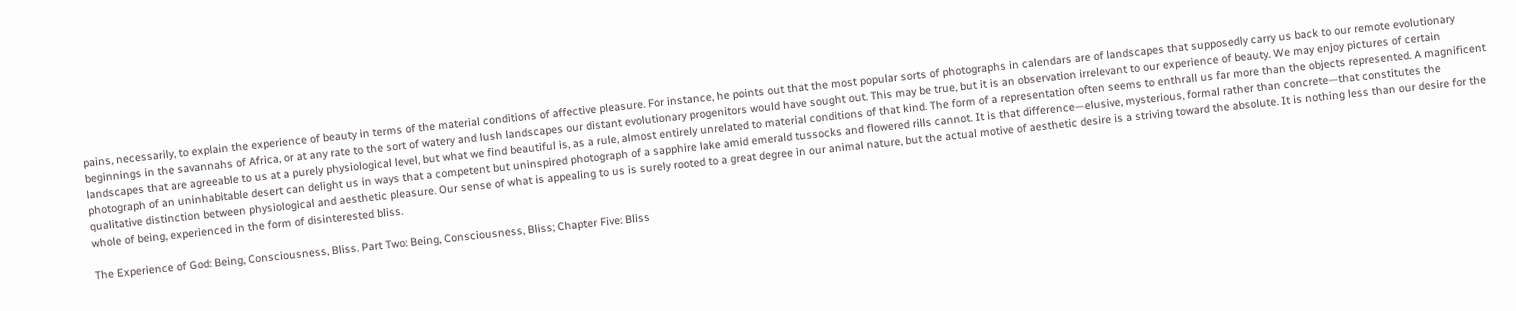pains, necessarily, to explain the experience of beauty in terms of the material conditions of affective pleasure. For instance, he points out that the most popular sorts of photographs in calendars are of landscapes that supposedly carry us back to our remote evolutionary beginnings in the savannahs of Africa, or at any rate to the sort of watery and lush landscapes our distant evolutionary progenitors would have sought out. This may be true, but it is an observation irrelevant to our experience of beauty. We may enjoy pictures of certain landscapes that are agreeable to us at a purely physiological level, but what we find beautiful is, as a rule, almost entirely unrelated to material conditions of that kind. The form of a representation often seems to enthrall us far more than the objects represented. A magnificent photograph of an uninhabitable desert can delight us in ways that a competent but uninspired photograph of a sapphire lake amid emerald tussocks and flowered rills cannot. It is that difference—elusive, mysterious, formal rather than concrete—that constitutes the qualitative distinction between physiological and aesthetic pleasure. Our sense of what is appealing to us is surely rooted to a great degree in our animal nature, but the actual motive of aesthetic desire is a striving toward the absolute. It is nothing less than our desire for the whole of being, experienced in the form of disinterested bliss.

The Experience of God: Being, Consciousness, Bliss. Part Two: Being, Consciousness, Bliss; Chapter Five: Bliss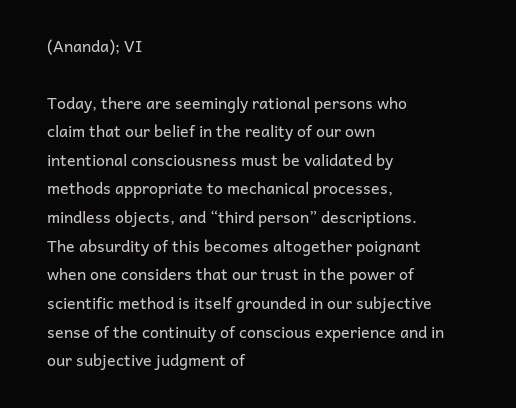(Ananda); VI

Today, there are seemingly rational persons who claim that our belief in the reality of our own intentional consciousness must be validated by methods appropriate to mechanical processes, mindless objects, and “third person” descriptions. The absurdity of this becomes altogether poignant when one considers that our trust in the power of scientific method is itself grounded in our subjective sense of the continuity of conscious experience and in our subjective judgment of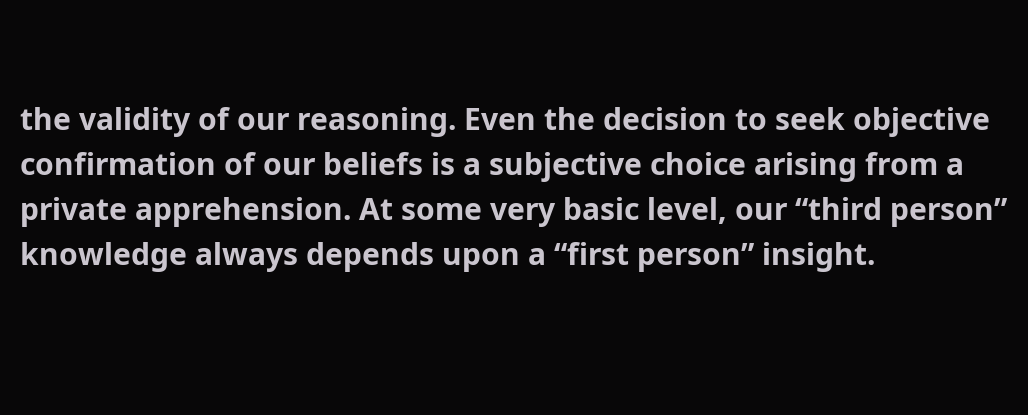the validity of our reasoning. Even the decision to seek objective confirmation of our beliefs is a subjective choice arising from a private apprehension. At some very basic level, our “third person” knowledge always depends upon a “first person” insight.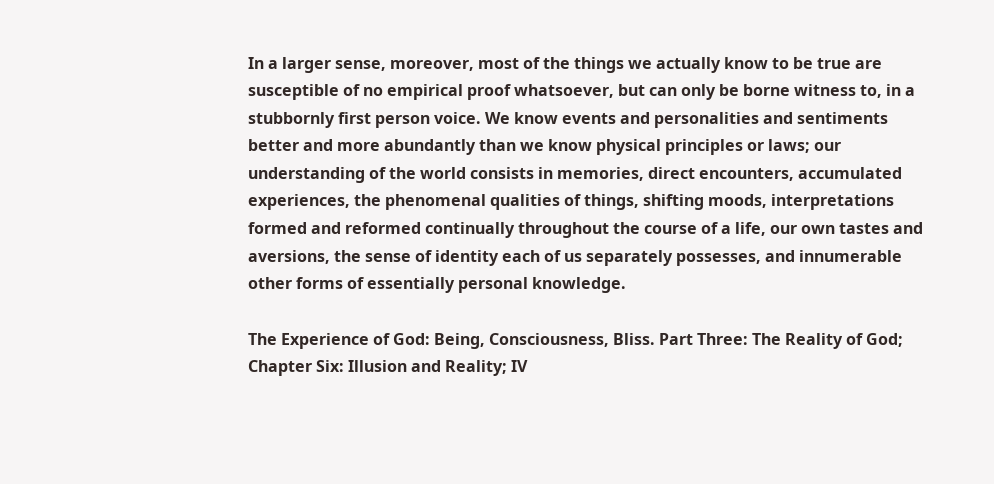In a larger sense, moreover, most of the things we actually know to be true are susceptible of no empirical proof whatsoever, but can only be borne witness to, in a stubbornly first person voice. We know events and personalities and sentiments better and more abundantly than we know physical principles or laws; our understanding of the world consists in memories, direct encounters, accumulated experiences, the phenomenal qualities of things, shifting moods, interpretations formed and reformed continually throughout the course of a life, our own tastes and aversions, the sense of identity each of us separately possesses, and innumerable other forms of essentially personal knowledge.

The Experience of God: Being, Consciousness, Bliss. Part Three: The Reality of God; Chapter Six: Illusion and Reality; IV